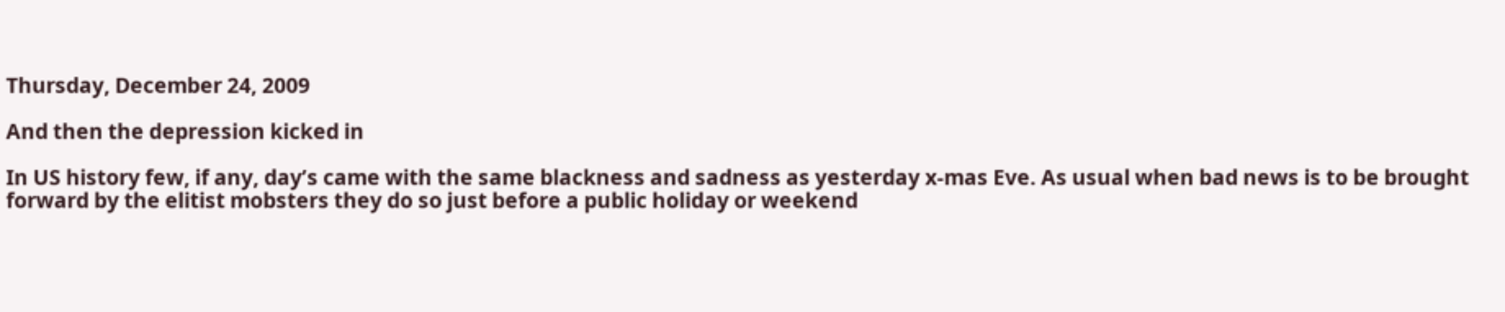Thursday, December 24, 2009

And then the depression kicked in

In US history few, if any, day’s came with the same blackness and sadness as yesterday x-mas Eve. As usual when bad news is to be brought forward by the elitist mobsters they do so just before a public holiday or weekend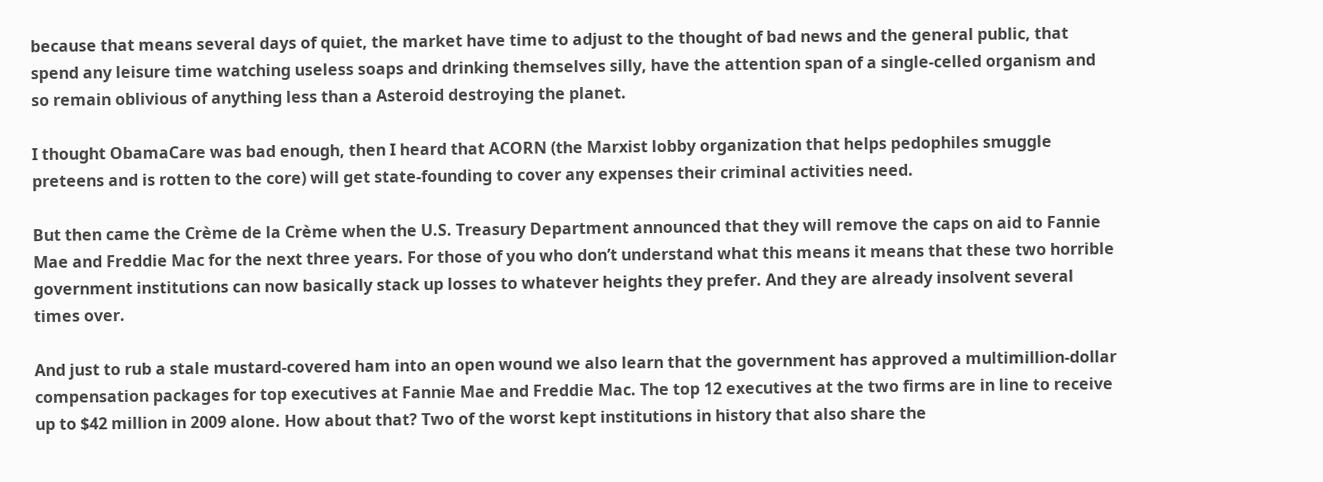because that means several days of quiet, the market have time to adjust to the thought of bad news and the general public, that spend any leisure time watching useless soaps and drinking themselves silly, have the attention span of a single-celled organism and so remain oblivious of anything less than a Asteroid destroying the planet.

I thought ObamaCare was bad enough, then I heard that ACORN (the Marxist lobby organization that helps pedophiles smuggle preteens and is rotten to the core) will get state-founding to cover any expenses their criminal activities need.

But then came the Crème de la Crème when the U.S. Treasury Department announced that they will remove the caps on aid to Fannie Mae and Freddie Mac for the next three years. For those of you who don’t understand what this means it means that these two horrible government institutions can now basically stack up losses to whatever heights they prefer. And they are already insolvent several times over.

And just to rub a stale mustard-covered ham into an open wound we also learn that the government has approved a multimillion-dollar compensation packages for top executives at Fannie Mae and Freddie Mac. The top 12 executives at the two firms are in line to receive up to $42 million in 2009 alone. How about that? Two of the worst kept institutions in history that also share the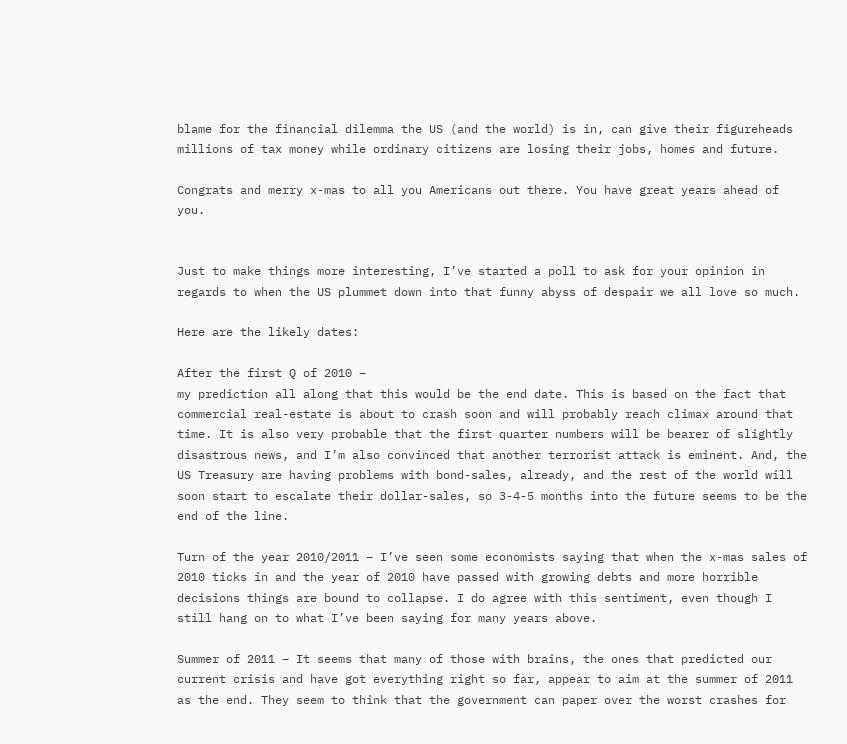blame for the financial dilemma the US (and the world) is in, can give their figureheads millions of tax money while ordinary citizens are losing their jobs, homes and future.

Congrats and merry x-mas to all you Americans out there. You have great years ahead of you.


Just to make things more interesting, I’ve started a poll to ask for your opinion in regards to when the US plummet down into that funny abyss of despair we all love so much.

Here are the likely dates:

After the first Q of 2010 –
my prediction all along that this would be the end date. This is based on the fact that commercial real-estate is about to crash soon and will probably reach climax around that time. It is also very probable that the first quarter numbers will be bearer of slightly disastrous news, and I’m also convinced that another terrorist attack is eminent. And, the US Treasury are having problems with bond-sales, already, and the rest of the world will soon start to escalate their dollar-sales, so 3-4-5 months into the future seems to be the end of the line.

Turn of the year 2010/2011 – I’ve seen some economists saying that when the x-mas sales of 2010 ticks in and the year of 2010 have passed with growing debts and more horrible decisions things are bound to collapse. I do agree with this sentiment, even though I still hang on to what I’ve been saying for many years above.

Summer of 2011 – It seems that many of those with brains, the ones that predicted our current crisis and have got everything right so far, appear to aim at the summer of 2011 as the end. They seem to think that the government can paper over the worst crashes for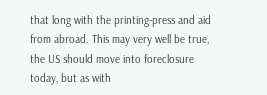that long with the printing-press and aid from abroad. This may very well be true, the US should move into foreclosure today, but as with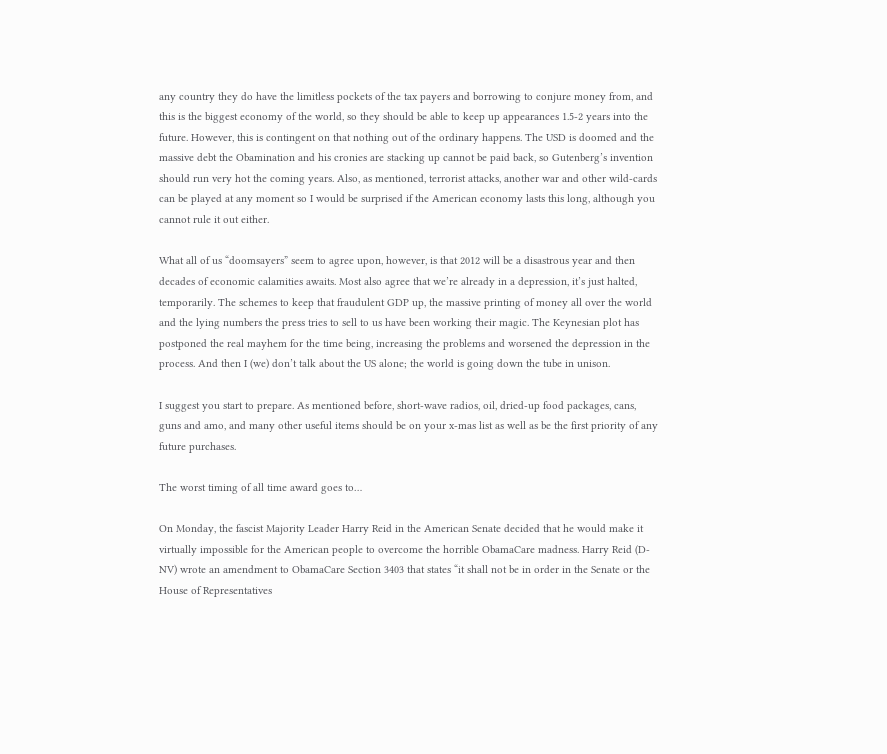any country they do have the limitless pockets of the tax payers and borrowing to conjure money from, and this is the biggest economy of the world, so they should be able to keep up appearances 1.5-2 years into the future. However, this is contingent on that nothing out of the ordinary happens. The USD is doomed and the massive debt the Obamination and his cronies are stacking up cannot be paid back, so Gutenberg’s invention should run very hot the coming years. Also, as mentioned, terrorist attacks, another war and other wild-cards can be played at any moment so I would be surprised if the American economy lasts this long, although you cannot rule it out either.

What all of us “doomsayers” seem to agree upon, however, is that 2012 will be a disastrous year and then decades of economic calamities awaits. Most also agree that we’re already in a depression, it’s just halted, temporarily. The schemes to keep that fraudulent GDP up, the massive printing of money all over the world and the lying numbers the press tries to sell to us have been working their magic. The Keynesian plot has postponed the real mayhem for the time being, increasing the problems and worsened the depression in the process. And then I (we) don’t talk about the US alone; the world is going down the tube in unison.

I suggest you start to prepare. As mentioned before, short-wave radios, oil, dried-up food packages, cans, guns and amo, and many other useful items should be on your x-mas list as well as be the first priority of any future purchases.

The worst timing of all time award goes to…

On Monday, the fascist Majority Leader Harry Reid in the American Senate decided that he would make it virtually impossible for the American people to overcome the horrible ObamaCare madness. Harry Reid (D-NV) wrote an amendment to ObamaCare Section 3403 that states “it shall not be in order in the Senate or the House of Representatives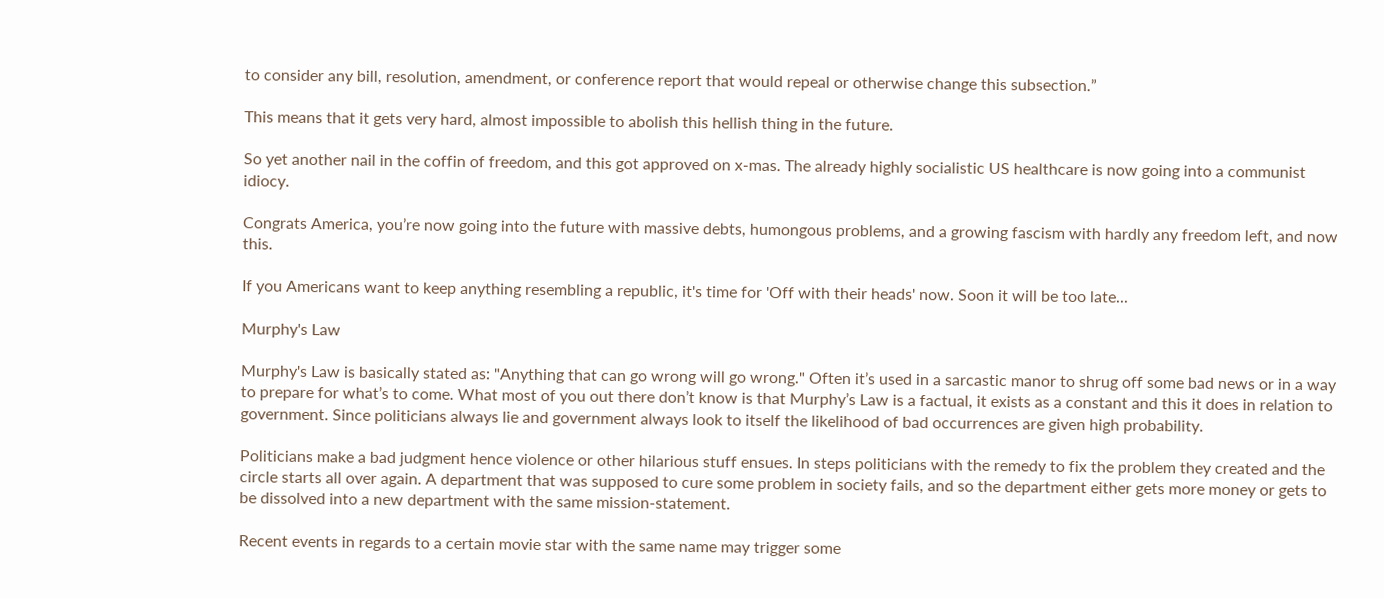to consider any bill, resolution, amendment, or conference report that would repeal or otherwise change this subsection.”

This means that it gets very hard, almost impossible to abolish this hellish thing in the future.

So yet another nail in the coffin of freedom, and this got approved on x-mas. The already highly socialistic US healthcare is now going into a communist idiocy.

Congrats America, you’re now going into the future with massive debts, humongous problems, and a growing fascism with hardly any freedom left, and now this.

If you Americans want to keep anything resembling a republic, it's time for 'Off with their heads' now. Soon it will be too late...

Murphy's Law

Murphy's Law is basically stated as: "Anything that can go wrong will go wrong." Often it’s used in a sarcastic manor to shrug off some bad news or in a way to prepare for what’s to come. What most of you out there don’t know is that Murphy’s Law is a factual, it exists as a constant and this it does in relation to government. Since politicians always lie and government always look to itself the likelihood of bad occurrences are given high probability.

Politicians make a bad judgment hence violence or other hilarious stuff ensues. In steps politicians with the remedy to fix the problem they created and the circle starts all over again. A department that was supposed to cure some problem in society fails, and so the department either gets more money or gets to be dissolved into a new department with the same mission-statement.

Recent events in regards to a certain movie star with the same name may trigger some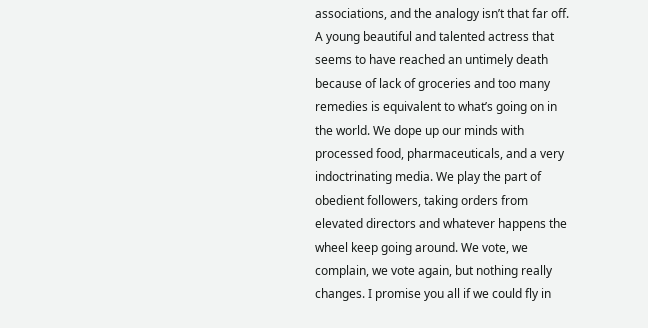associations, and the analogy isn’t that far off. A young beautiful and talented actress that seems to have reached an untimely death because of lack of groceries and too many remedies is equivalent to what’s going on in the world. We dope up our minds with processed food, pharmaceuticals, and a very indoctrinating media. We play the part of obedient followers, taking orders from elevated directors and whatever happens the wheel keep going around. We vote, we complain, we vote again, but nothing really changes. I promise you all if we could fly in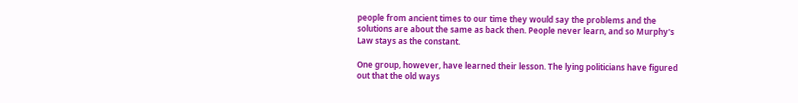people from ancient times to our time they would say the problems and the solutions are about the same as back then. People never learn, and so Murphy's Law stays as the constant.

One group, however, have learned their lesson. The lying politicians have figured out that the old ways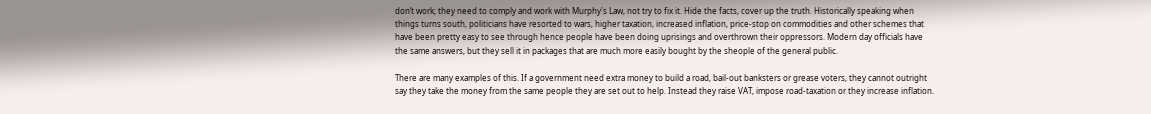don’t work; they need to comply and work with Murphy's Law, not try to fix it. Hide the facts, cover up the truth. Historically speaking when things turns south, politicians have resorted to wars, higher taxation, increased inflation, price-stop on commodities and other schemes that have been pretty easy to see through hence people have been doing uprisings and overthrown their oppressors. Modern day officials have the same answers, but they sell it in packages that are much more easily bought by the sheople of the general public.

There are many examples of this. If a government need extra money to build a road, bail-out banksters or grease voters, they cannot outright say they take the money from the same people they are set out to help. Instead they raise VAT, impose road-taxation or they increase inflation.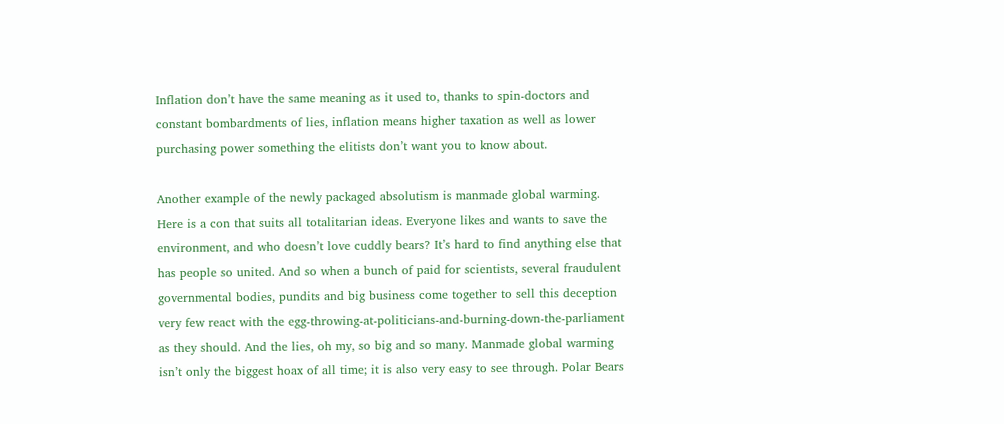Inflation don’t have the same meaning as it used to, thanks to spin-doctors and constant bombardments of lies, inflation means higher taxation as well as lower purchasing power something the elitists don’t want you to know about.

Another example of the newly packaged absolutism is manmade global warming. Here is a con that suits all totalitarian ideas. Everyone likes and wants to save the environment, and who doesn’t love cuddly bears? It’s hard to find anything else that has people so united. And so when a bunch of paid for scientists, several fraudulent governmental bodies, pundits and big business come together to sell this deception very few react with the egg-throwing-at-politicians-and-burning-down-the-parliament as they should. And the lies, oh my, so big and so many. Manmade global warming isn’t only the biggest hoax of all time; it is also very easy to see through. Polar Bears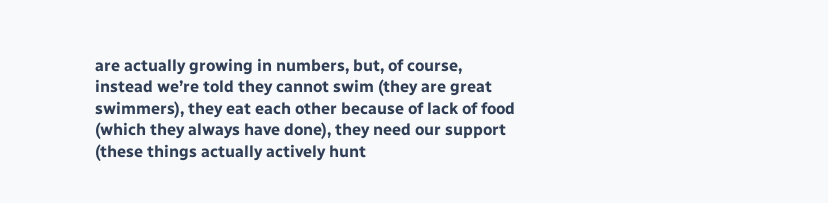are actually growing in numbers, but, of course, instead we’re told they cannot swim (they are great swimmers), they eat each other because of lack of food (which they always have done), they need our support (these things actually actively hunt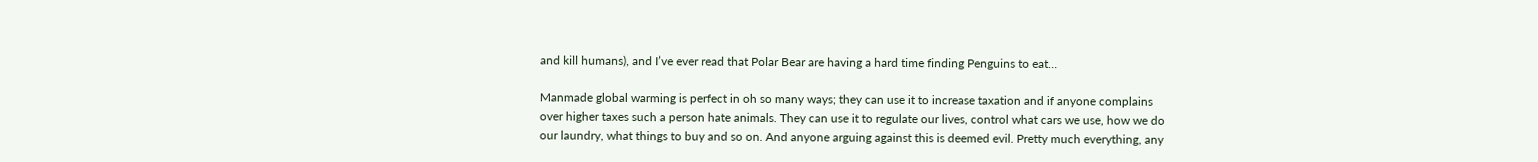and kill humans), and I’ve ever read that Polar Bear are having a hard time finding Penguins to eat…

Manmade global warming is perfect in oh so many ways; they can use it to increase taxation and if anyone complains over higher taxes such a person hate animals. They can use it to regulate our lives, control what cars we use, how we do our laundry, what things to buy and so on. And anyone arguing against this is deemed evil. Pretty much everything, any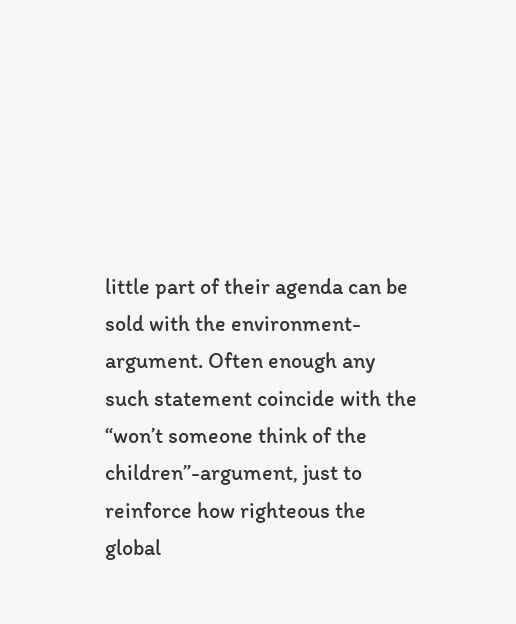little part of their agenda can be sold with the environment-argument. Often enough any such statement coincide with the “won’t someone think of the children”-argument, just to reinforce how righteous the global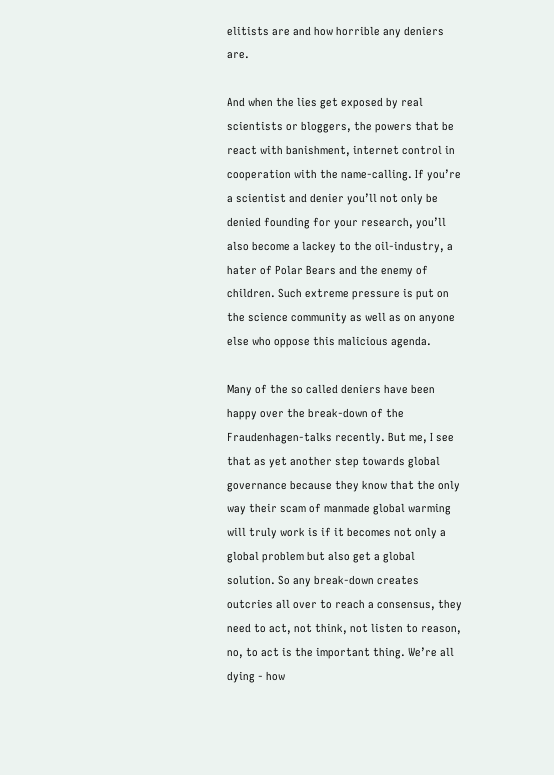elitists are and how horrible any deniers are.

And when the lies get exposed by real scientists or bloggers, the powers that be react with banishment, internet control in cooperation with the name-calling. If you’re a scientist and denier you’ll not only be denied founding for your research, you’ll also become a lackey to the oil-industry, a hater of Polar Bears and the enemy of children. Such extreme pressure is put on the science community as well as on anyone else who oppose this malicious agenda.

Many of the so called deniers have been happy over the break-down of the Fraudenhagen-talks recently. But me, I see that as yet another step towards global governance because they know that the only way their scam of manmade global warming will truly work is if it becomes not only a global problem but also get a global solution. So any break-down creates outcries all over to reach a consensus, they need to act, not think, not listen to reason, no, to act is the important thing. We’re all dying - how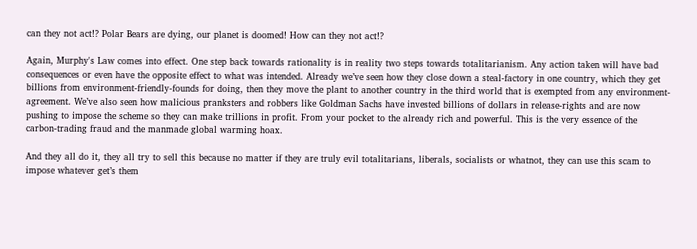can they not act!? Polar Bears are dying, our planet is doomed! How can they not act!?

Again, Murphy's Law comes into effect. One step back towards rationality is in reality two steps towards totalitarianism. Any action taken will have bad consequences or even have the opposite effect to what was intended. Already we’ve seen how they close down a steal-factory in one country, which they get billions from environment-friendly-founds for doing, then they move the plant to another country in the third world that is exempted from any environment-agreement. We’ve also seen how malicious pranksters and robbers like Goldman Sachs have invested billions of dollars in release-rights and are now pushing to impose the scheme so they can make trillions in profit. From your pocket to the already rich and powerful. This is the very essence of the carbon-trading fraud and the manmade global warming hoax.

And they all do it, they all try to sell this because no matter if they are truly evil totalitarians, liberals, socialists or whatnot, they can use this scam to impose whatever get’s them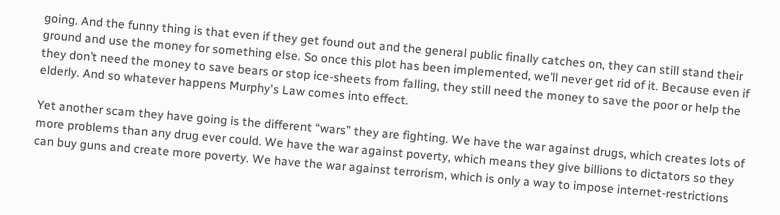going. And the funny thing is that even if they get found out and the general public finally catches on, they can still stand their ground and use the money for something else. So once this plot has been implemented, we’ll never get rid of it. Because even if they don’t need the money to save bears or stop ice-sheets from falling, they still need the money to save the poor or help the elderly. And so whatever happens Murphy's Law comes into effect.

Yet another scam they have going is the different “wars” they are fighting. We have the war against drugs, which creates lots of more problems than any drug ever could. We have the war against poverty, which means they give billions to dictators so they can buy guns and create more poverty. We have the war against terrorism, which is only a way to impose internet-restrictions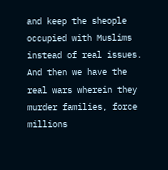and keep the sheople occupied with Muslims instead of real issues. And then we have the real wars wherein they murder families, force millions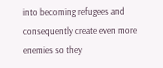into becoming refugees and consequently create even more enemies so they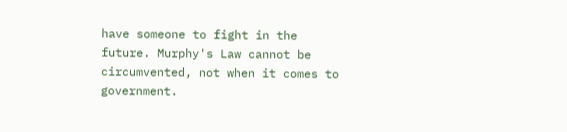have someone to fight in the future. Murphy's Law cannot be circumvented, not when it comes to government.